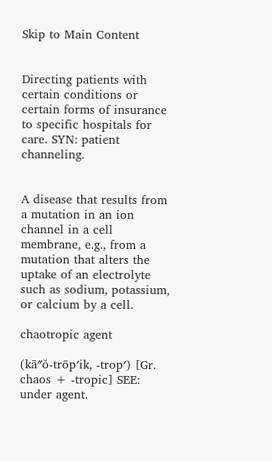Skip to Main Content


Directing patients with certain conditions or certain forms of insurance to specific hospitals for care. SYN: patient channeling.


A disease that results from a mutation in an ion channel in a cell membrane, e.g., from a mutation that alters the uptake of an electrolyte such as sodium, potassium, or calcium by a cell.

chaotropic agent

(kā″ŏ-trōp′ik, -trop′) [Gr. chaos + -tropic] SEE: under agent.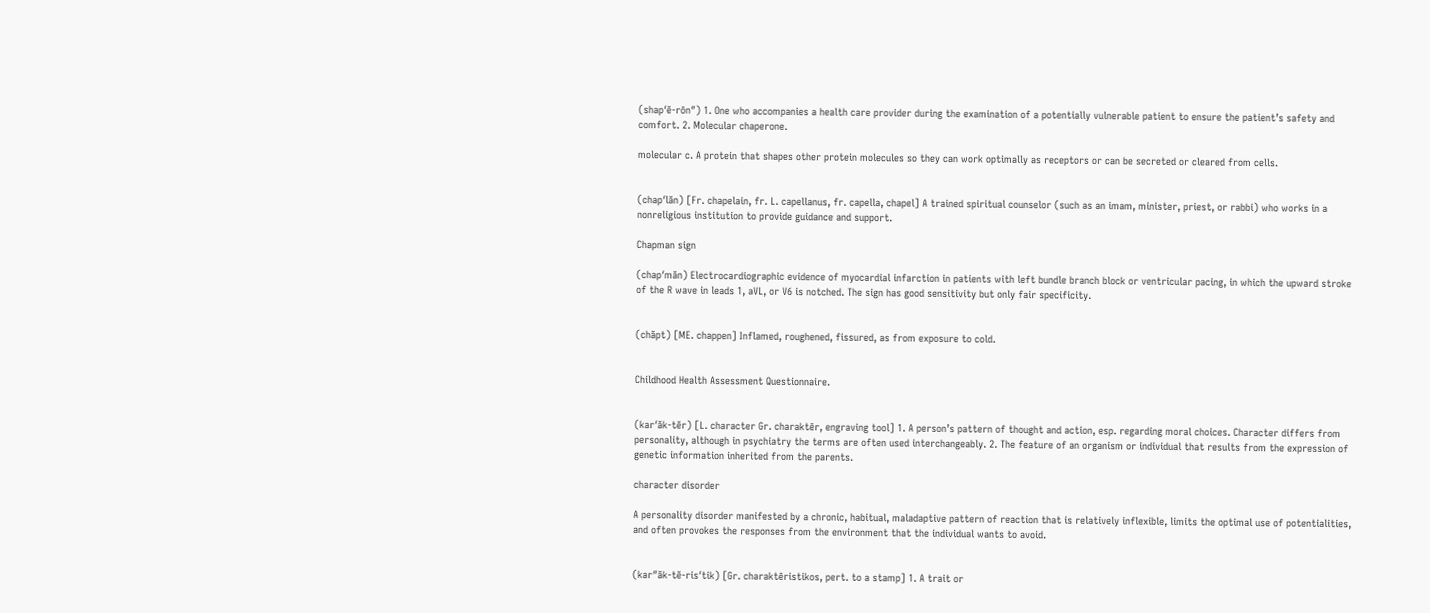(shap′ĕ-rōn″) 1. One who accompanies a health care provider during the examination of a potentially vulnerable patient to ensure the patient’s safety and comfort. 2. Molecular chaperone.

molecular c. A protein that shapes other protein molecules so they can work optimally as receptors or can be secreted or cleared from cells.


(chap′lăn) [Fr. chapelain, fr. L. capellanus, fr. capella, chapel] A trained spiritual counselor (such as an imam, minister, priest, or rabbi) who works in a nonreligious institution to provide guidance and support.

Chapman sign

(chap′măn) Electrocardiographic evidence of myocardial infarction in patients with left bundle branch block or ventricular pacing, in which the upward stroke of the R wave in leads 1, aVL, or V6 is notched. The sign has good sensitivity but only fair specificity.


(chăpt) [ME. chappen] Inflamed, roughened, fissured, as from exposure to cold.


Childhood Health Assessment Questionnaire.


(kar′ăk-tĕr) [L. character Gr. charaktēr, engraving tool] 1. A person’s pattern of thought and action, esp. regarding moral choices. Character differs from personality, although in psychiatry the terms are often used interchangeably. 2. The feature of an organism or individual that results from the expression of genetic information inherited from the parents.

character disorder

A personality disorder manifested by a chronic, habitual, maladaptive pattern of reaction that is relatively inflexible, limits the optimal use of potentialities, and often provokes the responses from the environment that the individual wants to avoid.


(kar″ăk-tĕ-ris′tik) [Gr. charaktēristikos, pert. to a stamp] 1. A trait or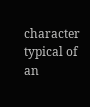character typical of an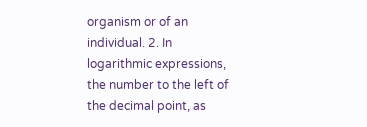organism or of an individual. 2. In logarithmic expressions, the number to the left of the decimal point, as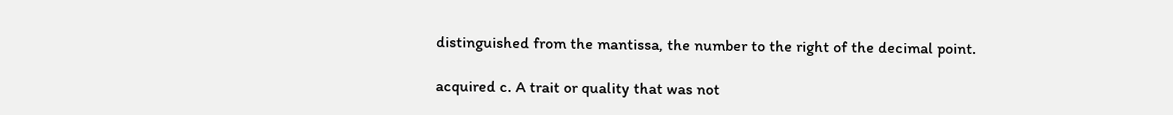distinguished from the mantissa, the number to the right of the decimal point.

acquired c. A trait or quality that was not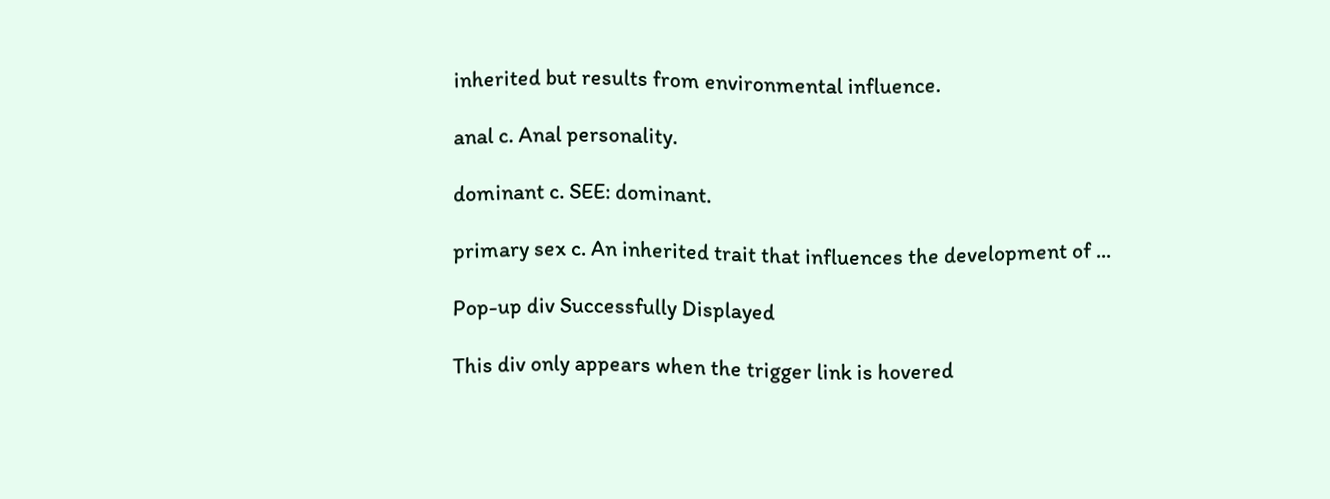inherited but results from environmental influence.

anal c. Anal personality.

dominant c. SEE: dominant.

primary sex c. An inherited trait that influences the development of ...

Pop-up div Successfully Displayed

This div only appears when the trigger link is hovered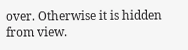over. Otherwise it is hidden from view.